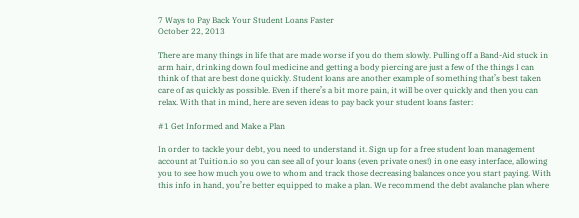7 Ways to Pay Back Your Student Loans Faster
October 22, 2013

There are many things in life that are made worse if you do them slowly. Pulling off a Band-Aid stuck in arm hair, drinking down foul medicine and getting a body piercing are just a few of the things I can think of that are best done quickly. Student loans are another example of something that’s best taken care of as quickly as possible. Even if there’s a bit more pain, it will be over quickly and then you can relax. With that in mind, here are seven ideas to pay back your student loans faster:

#1 Get Informed and Make a Plan

In order to tackle your debt, you need to understand it. Sign up for a free student loan management account at Tuition.io so you can see all of your loans (even private ones!) in one easy interface, allowing you to see how much you owe to whom and track those decreasing balances once you start paying. With this info in hand, you’re better equipped to make a plan. We recommend the debt avalanche plan where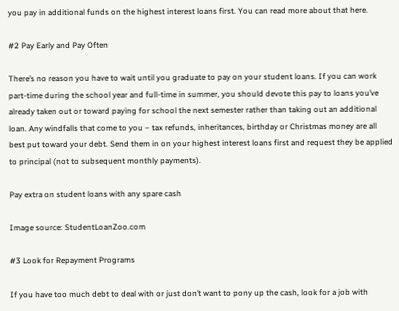you pay in additional funds on the highest interest loans first. You can read more about that here.

#2 Pay Early and Pay Often

There’s no reason you have to wait until you graduate to pay on your student loans. If you can work part-time during the school year and full-time in summer, you should devote this pay to loans you’ve already taken out or toward paying for school the next semester rather than taking out an additional loan. Any windfalls that come to you – tax refunds, inheritances, birthday or Christmas money are all best put toward your debt. Send them in on your highest interest loans first and request they be applied to principal (not to subsequent monthly payments).

Pay extra on student loans with any spare cash

Image source: StudentLoanZoo.com

#3 Look for Repayment Programs

If you have too much debt to deal with or just don’t want to pony up the cash, look for a job with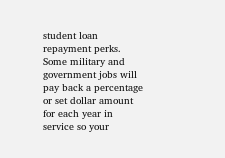student loan repayment perks. Some military and government jobs will pay back a percentage or set dollar amount for each year in service so your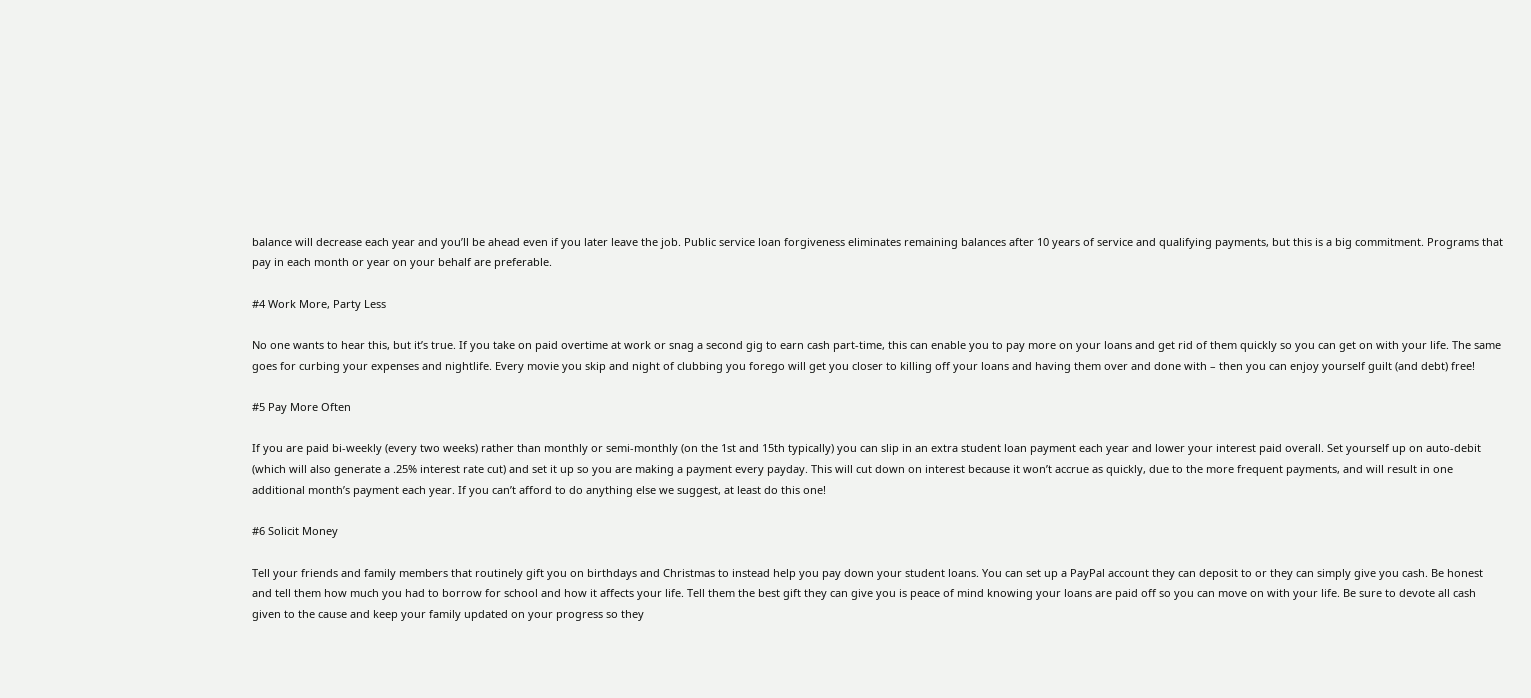balance will decrease each year and you’ll be ahead even if you later leave the job. Public service loan forgiveness eliminates remaining balances after 10 years of service and qualifying payments, but this is a big commitment. Programs that pay in each month or year on your behalf are preferable.

#4 Work More, Party Less

No one wants to hear this, but it’s true. If you take on paid overtime at work or snag a second gig to earn cash part-time, this can enable you to pay more on your loans and get rid of them quickly so you can get on with your life. The same goes for curbing your expenses and nightlife. Every movie you skip and night of clubbing you forego will get you closer to killing off your loans and having them over and done with – then you can enjoy yourself guilt (and debt) free!

#5 Pay More Often

If you are paid bi-weekly (every two weeks) rather than monthly or semi-monthly (on the 1st and 15th typically) you can slip in an extra student loan payment each year and lower your interest paid overall. Set yourself up on auto-debit (which will also generate a .25% interest rate cut) and set it up so you are making a payment every payday. This will cut down on interest because it won’t accrue as quickly, due to the more frequent payments, and will result in one additional month’s payment each year. If you can’t afford to do anything else we suggest, at least do this one!

#6 Solicit Money

Tell your friends and family members that routinely gift you on birthdays and Christmas to instead help you pay down your student loans. You can set up a PayPal account they can deposit to or they can simply give you cash. Be honest and tell them how much you had to borrow for school and how it affects your life. Tell them the best gift they can give you is peace of mind knowing your loans are paid off so you can move on with your life. Be sure to devote all cash given to the cause and keep your family updated on your progress so they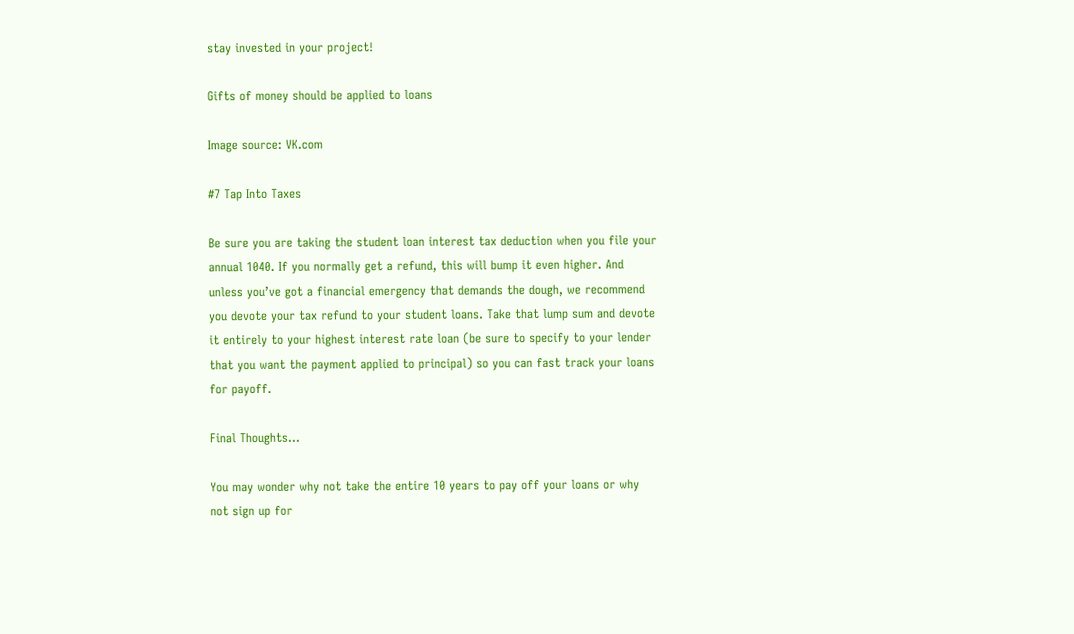stay invested in your project!

Gifts of money should be applied to loans

Image source: VK.com

#7 Tap Into Taxes

Be sure you are taking the student loan interest tax deduction when you file your annual 1040. If you normally get a refund, this will bump it even higher. And unless you’ve got a financial emergency that demands the dough, we recommend you devote your tax refund to your student loans. Take that lump sum and devote it entirely to your highest interest rate loan (be sure to specify to your lender that you want the payment applied to principal) so you can fast track your loans for payoff.

Final Thoughts…

You may wonder why not take the entire 10 years to pay off your loans or why not sign up for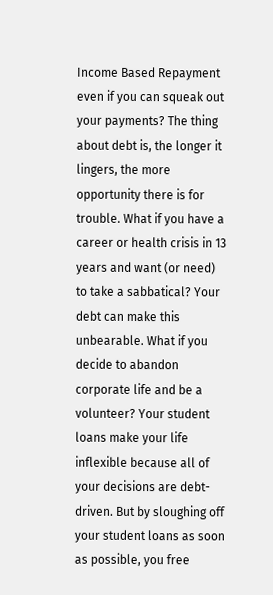Income Based Repayment even if you can squeak out your payments? The thing about debt is, the longer it lingers, the more opportunity there is for trouble. What if you have a career or health crisis in 13 years and want (or need) to take a sabbatical? Your debt can make this unbearable. What if you decide to abandon corporate life and be a volunteer? Your student loans make your life inflexible because all of your decisions are debt-driven. But by sloughing off your student loans as soon as possible, you free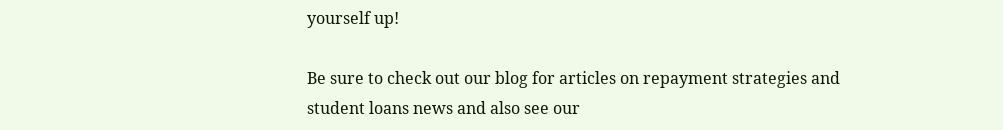yourself up!

Be sure to check out our blog for articles on repayment strategies and student loans news and also see our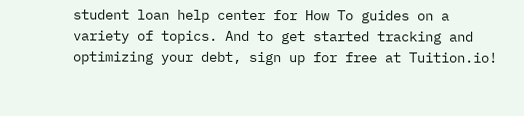student loan help center for How To guides on a variety of topics. And to get started tracking and optimizing your debt, sign up for free at Tuition.io!